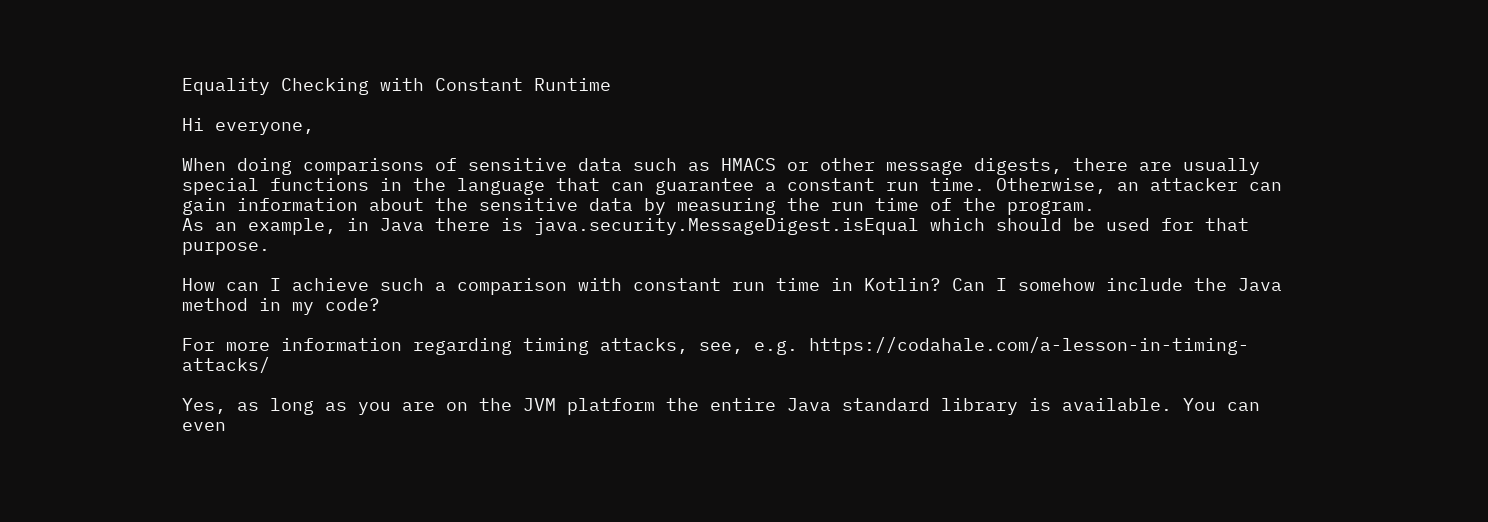Equality Checking with Constant Runtime

Hi everyone,

When doing comparisons of sensitive data such as HMACS or other message digests, there are usually special functions in the language that can guarantee a constant run time. Otherwise, an attacker can gain information about the sensitive data by measuring the run time of the program.
As an example, in Java there is java.security.MessageDigest.isEqual which should be used for that purpose.

How can I achieve such a comparison with constant run time in Kotlin? Can I somehow include the Java method in my code?

For more information regarding timing attacks, see, e.g. https://codahale.com/a-lesson-in-timing-attacks/

Yes, as long as you are on the JVM platform the entire Java standard library is available. You can even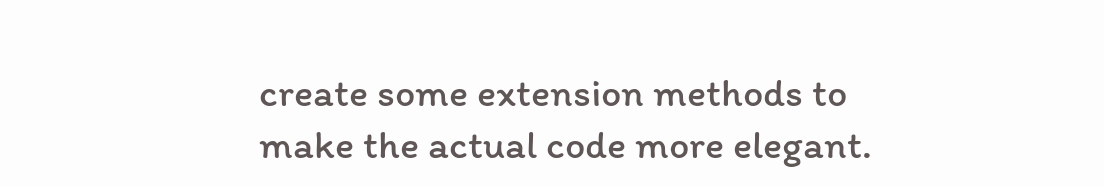create some extension methods to make the actual code more elegant.